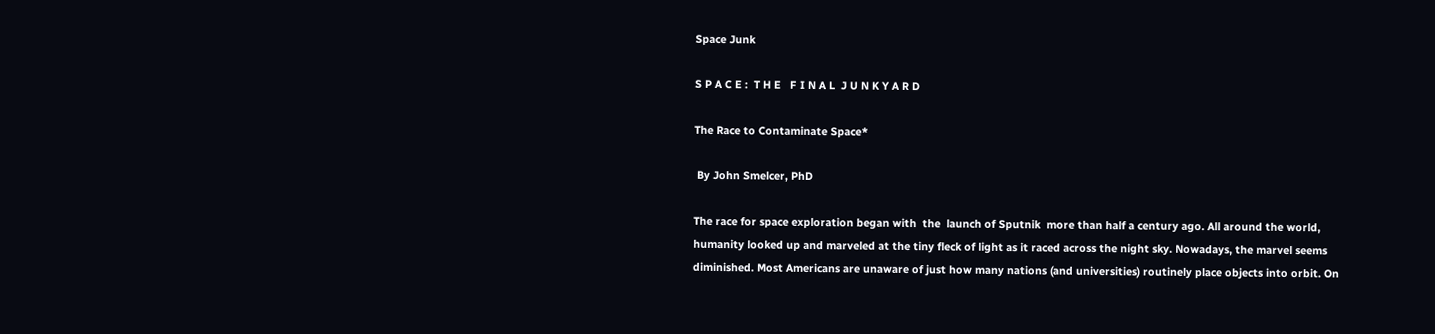Space Junk

S P A C E :  T H E   F I N A L  J U N K Y A R D

The Race to Contaminate Space*

 By John Smelcer, PhD

The race for space exploration began with  the  launch of Sputnik  more than half a century ago. All around the world, humanity looked up and marveled at the tiny fleck of light as it raced across the night sky. Nowadays, the marvel seems diminished. Most Americans are unaware of just how many nations (and universities) routinely place objects into orbit. On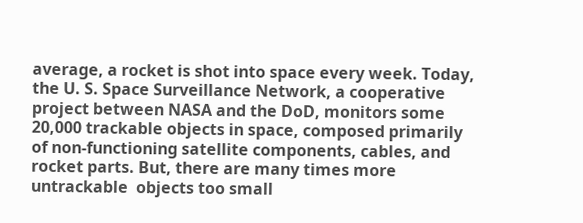average, a rocket is shot into space every week. Today, the U. S. Space Surveillance Network, a cooperative project between NASA and the DoD, monitors some 20,000 trackable objects in space, composed primarily of non-functioning satellite components, cables, and rocket parts. But, there are many times more untrackable  objects too small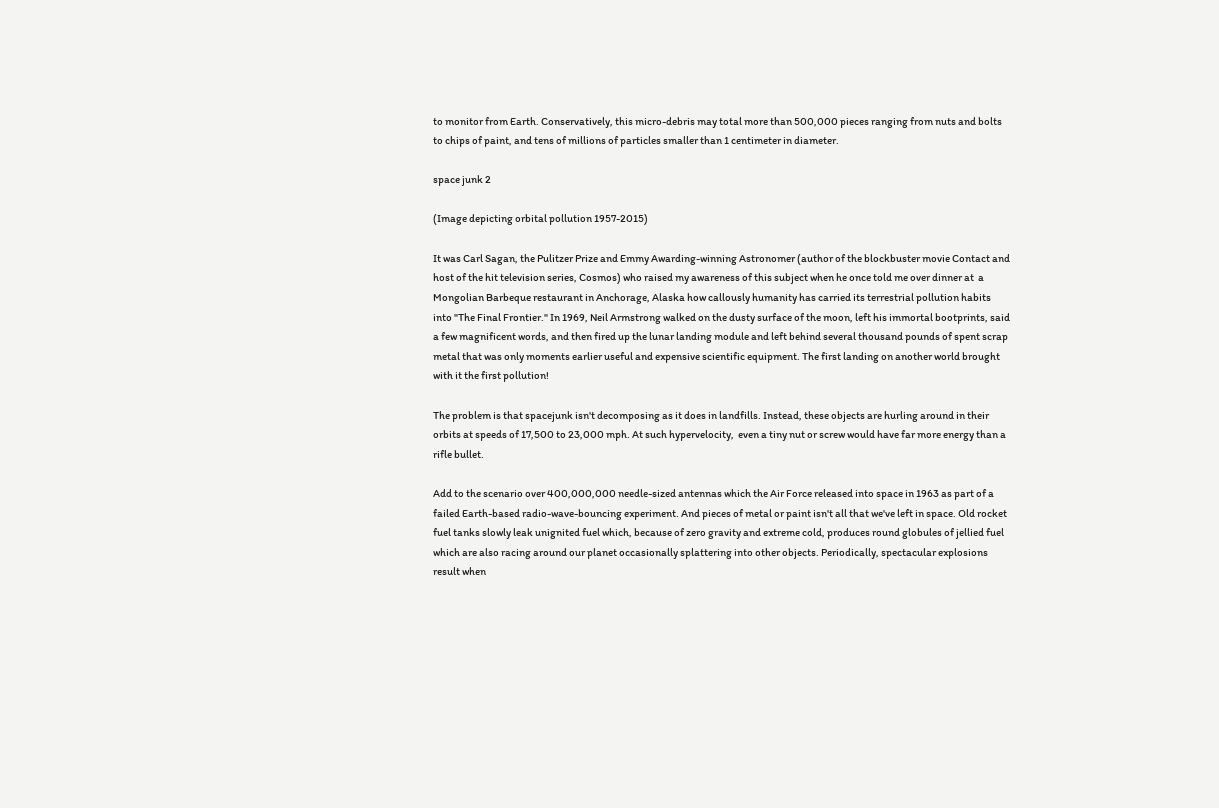to monitor from Earth. Conservatively, this micro-debris may total more than 500,000 pieces ranging from nuts and bolts to chips of paint, and tens of millions of particles smaller than 1 centimeter in diameter.

space junk 2

(Image depicting orbital pollution 1957-2015)

It was Carl Sagan, the Pulitzer Prize and Emmy Awarding-winning Astronomer (author of the blockbuster movie Contact and host of the hit television series, Cosmos) who raised my awareness of this subject when he once told me over dinner at  a Mongolian Barbeque restaurant in Anchorage, Alaska how callously humanity has carried its terrestrial pollution habits into "The Final Frontier." In 1969, Neil Armstrong walked on the dusty surface of the moon, left his immortal bootprints, said a few magnificent words, and then fired up the lunar landing module and left behind several thousand pounds of spent scrap metal that was only moments earlier useful and expensive scientific equipment. The first landing on another world brought with it the first pollution!

The problem is that spacejunk isn't decomposing as it does in landfills. Instead, these objects are hurling around in their orbits at speeds of 17,500 to 23,000 mph. At such hypervelocity,  even a tiny nut or screw would have far more energy than a rifle bullet.

Add to the scenario over 400,000,000 needle-sized antennas which the Air Force released into space in 1963 as part of a failed Earth-based radio-wave-bouncing experiment. And pieces of metal or paint isn't all that we've left in space. Old rocket fuel tanks slowly leak unignited fuel which, because of zero gravity and extreme cold, produces round globules of jellied fuel which are also racing around our planet occasionally splattering into other objects. Periodically, spectacular explosions result when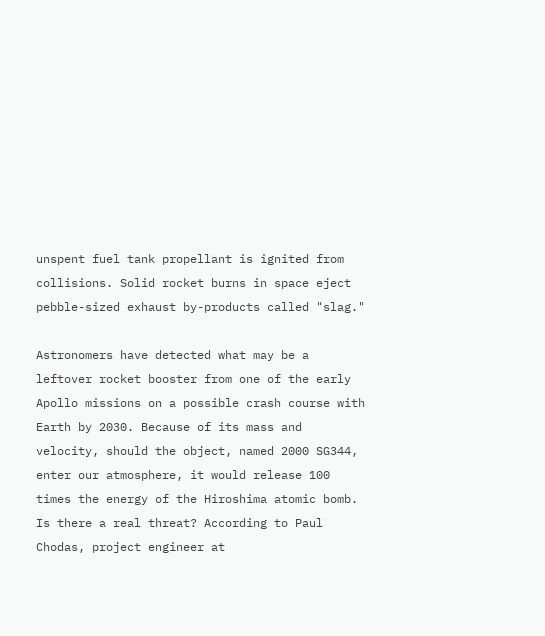unspent fuel tank propellant is ignited from collisions. Solid rocket burns in space eject pebble-sized exhaust by-products called "slag."

Astronomers have detected what may be a leftover rocket booster from one of the early Apollo missions on a possible crash course with Earth by 2030. Because of its mass and velocity, should the object, named 2000 SG344, enter our atmosphere, it would release 100 times the energy of the Hiroshima atomic bomb. Is there a real threat? According to Paul Chodas, project engineer at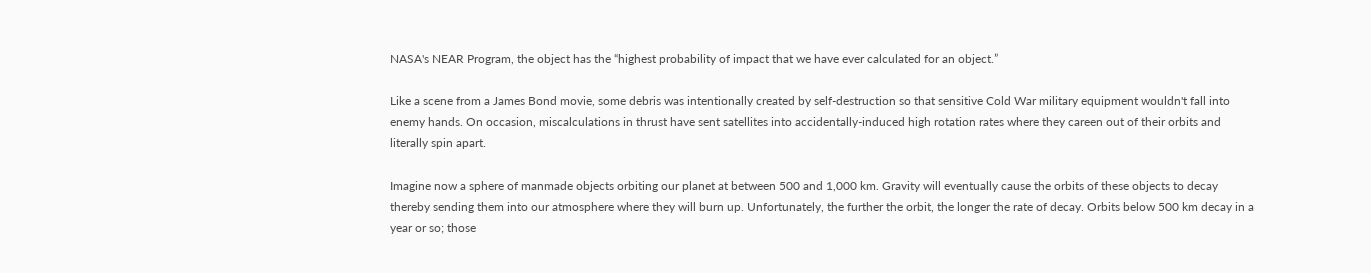NASA's NEAR Program, the object has the “highest probability of impact that we have ever calculated for an object.”

Like a scene from a James Bond movie, some debris was intentionally created by self-destruction so that sensitive Cold War military equipment wouldn't fall into enemy hands. On occasion, miscalculations in thrust have sent satellites into accidentally-induced high rotation rates where they careen out of their orbits and literally spin apart.

Imagine now a sphere of manmade objects orbiting our planet at between 500 and 1,000 km. Gravity will eventually cause the orbits of these objects to decay thereby sending them into our atmosphere where they will burn up. Unfortunately, the further the orbit, the longer the rate of decay. Orbits below 500 km decay in a year or so; those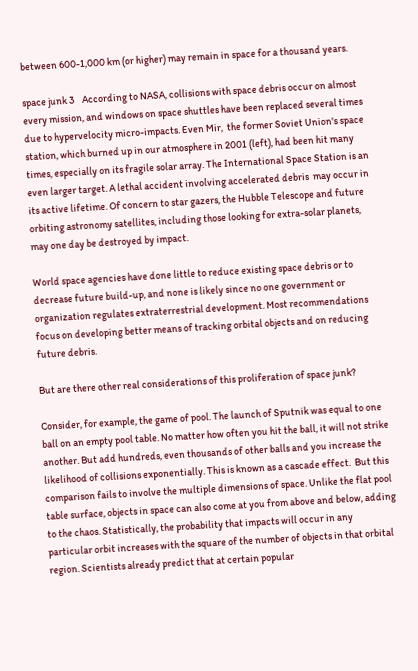between 600-1,000 km (or higher) may remain in space for a thousand years.

space junk 3    According to NASA, collisions with space debris occur on almost every mission, and windows on space shuttles have been replaced several times due to hypervelocity micro-impacts. Even Mir,  the former Soviet Union's space station, which burned up in our atmosphere in 2001 (left), had been hit many times, especially on its fragile solar array. The International Space Station is an even larger target. A lethal accident involving accelerated debris  may occur in its active lifetime. Of concern to star gazers, the Hubble Telescope and future orbiting astronomy satellites, including those looking for extra-solar planets, may one day be destroyed by impact.

World space agencies have done little to reduce existing space debris or to decrease future build-up, and none is likely since no one government or organization regulates extraterrestrial development. Most recommendations focus on developing better means of tracking orbital objects and on reducing future debris.

But are there other real considerations of this proliferation of space junk?

Consider, for example, the game of pool. The launch of Sputnik was equal to one ball on an empty pool table. No matter how often you hit the ball, it will not strike another. But add hundreds, even thousands of other balls and you increase the likelihood of collisions exponentially. This is known as a cascade effect.  But this comparison fails to involve the multiple dimensions of space. Unlike the flat pool table surface, objects in space can also come at you from above and below, adding to the chaos. Statistically, the probability that impacts will occur in any particular orbit increases with the square of the number of objects in that orbital region. Scientists already predict that at certain popular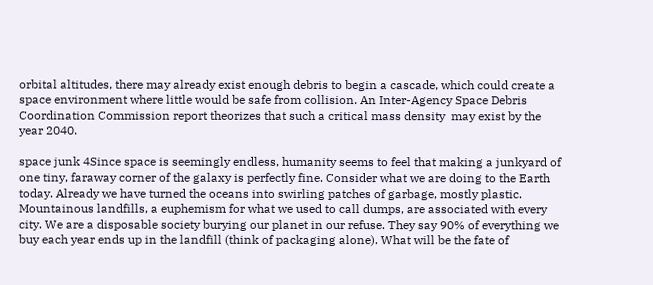orbital altitudes, there may already exist enough debris to begin a cascade, which could create a space environment where little would be safe from collision. An Inter-Agency Space Debris Coordination Commission report theorizes that such a critical mass density  may exist by the year 2040.

space junk 4Since space is seemingly endless, humanity seems to feel that making a junkyard of one tiny, faraway corner of the galaxy is perfectly fine. Consider what we are doing to the Earth today. Already we have turned the oceans into swirling patches of garbage, mostly plastic. Mountainous landfills, a euphemism for what we used to call dumps, are associated with every city. We are a disposable society burying our planet in our refuse. They say 90% of everything we buy each year ends up in the landfill (think of packaging alone). What will be the fate of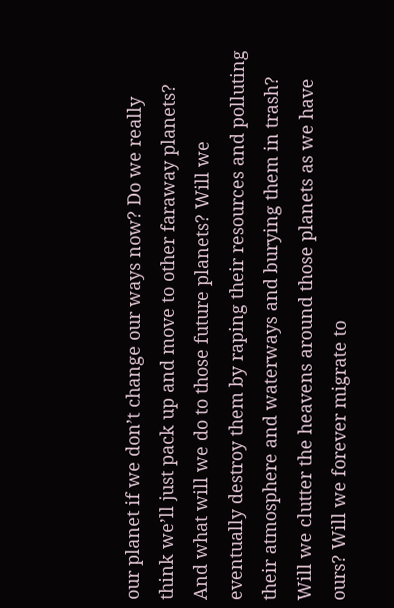our planet if we don’t change our ways now? Do we really think we’ll just pack up and move to other faraway planets? And what will we do to those future planets? Will we eventually destroy them by raping their resources and polluting their atmosphere and waterways and burying them in trash? Will we clutter the heavens around those planets as we have ours? Will we forever migrate to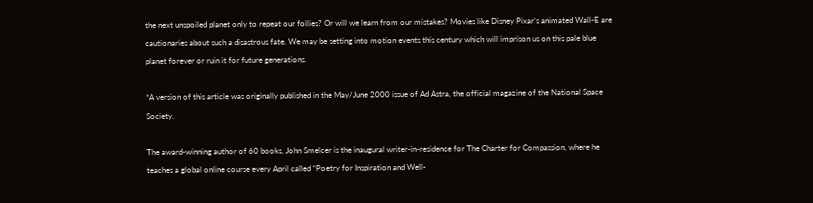the next unspoiled planet only to repeat our follies? Or will we learn from our mistakes? Movies like Disney Pixar’s animated Wall-E are cautionaries about such a disastrous fate. We may be setting into motion events this century which will imprison us on this pale blue planet forever or ruin it for future generations.

*A version of this article was originally published in the May/June 2000 issue of Ad Astra, the official magazine of the National Space Society.

The award-winning author of 60 books, John Smelcer is the inaugural writer-in-residence for The Charter for Compassion, where he teaches a global online course every April called “Poetry for Inspiration and Well-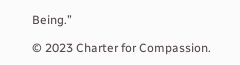Being.”

© 2023 Charter for Compassion.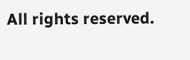All rights reserved.